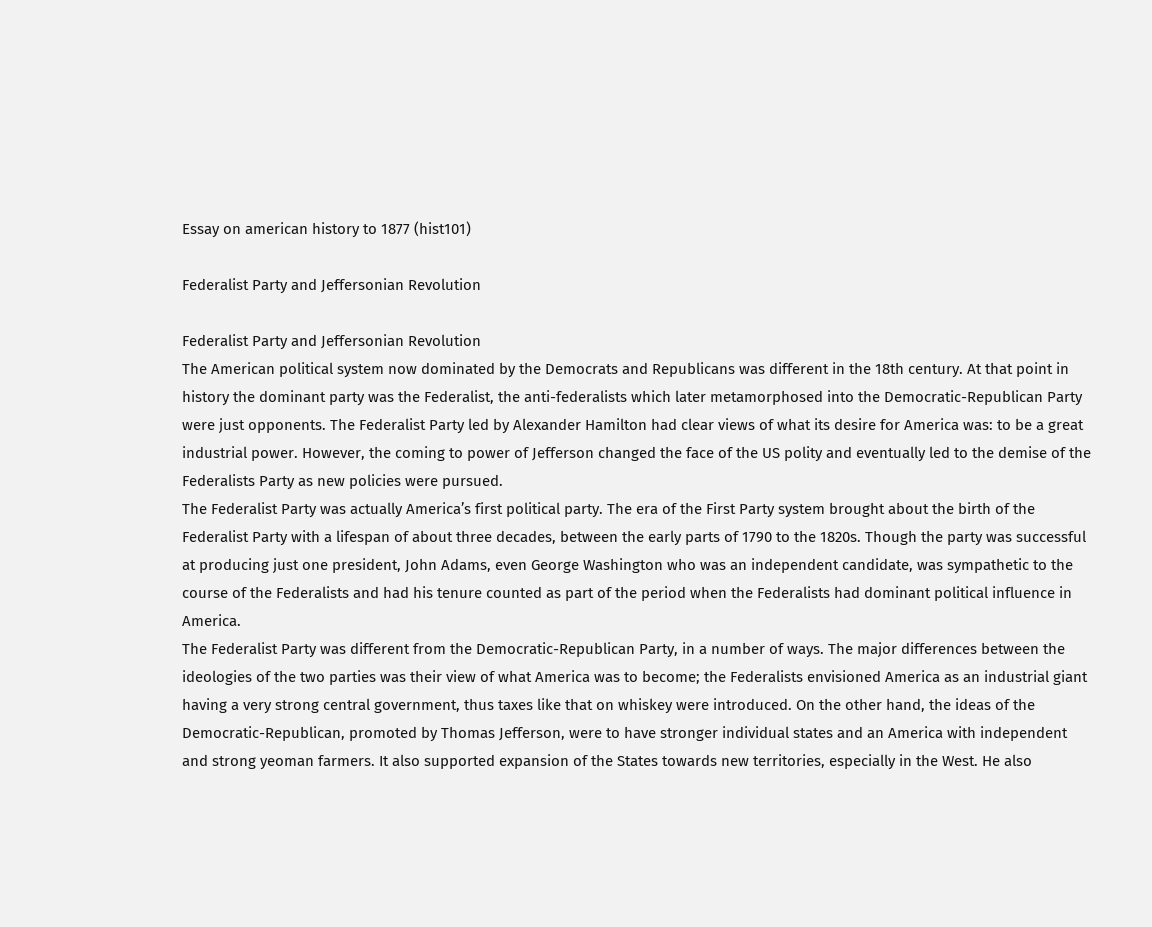Essay on american history to 1877 (hist101)

Federalist Party and Jeffersonian Revolution

Federalist Party and Jeffersonian Revolution
The American political system now dominated by the Democrats and Republicans was different in the 18th century. At that point in history the dominant party was the Federalist, the anti-federalists which later metamorphosed into the Democratic-Republican Party were just opponents. The Federalist Party led by Alexander Hamilton had clear views of what its desire for America was: to be a great industrial power. However, the coming to power of Jefferson changed the face of the US polity and eventually led to the demise of the Federalists Party as new policies were pursued.
The Federalist Party was actually America’s first political party. The era of the First Party system brought about the birth of the Federalist Party with a lifespan of about three decades, between the early parts of 1790 to the 1820s. Though the party was successful at producing just one president, John Adams, even George Washington who was an independent candidate, was sympathetic to the course of the Federalists and had his tenure counted as part of the period when the Federalists had dominant political influence in America.
The Federalist Party was different from the Democratic-Republican Party, in a number of ways. The major differences between the ideologies of the two parties was their view of what America was to become; the Federalists envisioned America as an industrial giant having a very strong central government, thus taxes like that on whiskey were introduced. On the other hand, the ideas of the Democratic-Republican, promoted by Thomas Jefferson, were to have stronger individual states and an America with independent and strong yeoman farmers. It also supported expansion of the States towards new territories, especially in the West. He also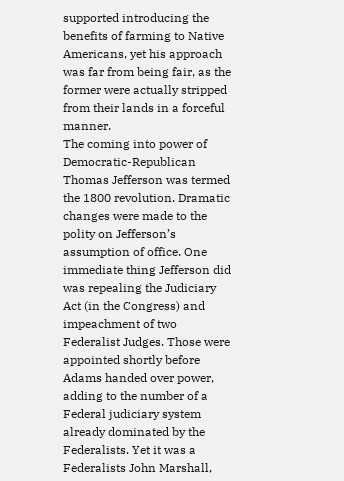supported introducing the benefits of farming to Native Americans, yet his approach was far from being fair, as the former were actually stripped from their lands in a forceful manner.
The coming into power of Democratic-Republican Thomas Jefferson was termed the 1800 revolution. Dramatic changes were made to the polity on Jefferson’s assumption of office. One immediate thing Jefferson did was repealing the Judiciary Act (in the Congress) and impeachment of two Federalist Judges. Those were appointed shortly before Adams handed over power, adding to the number of a Federal judiciary system already dominated by the Federalists. Yet it was a Federalists John Marshall,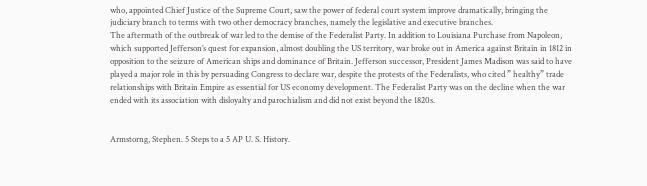who, appointed Chief Justice of the Supreme Court, saw the power of federal court system improve dramatically, bringing the judiciary branch to terms with two other democracy branches, namely the legislative and executive branches.
The aftermath of the outbreak of war led to the demise of the Federalist Party. In addition to Louisiana Purchase from Napoleon, which supported Jefferson’s quest for expansion, almost doubling the US territory, war broke out in America against Britain in 1812 in opposition to the seizure of American ships and dominance of Britain. Jefferson successor, President James Madison was said to have played a major role in this by persuading Congress to declare war, despite the protests of the Federalists, who cited ” healthy” trade relationships with Britain Empire as essential for US economy development. The Federalist Party was on the decline when the war ended with its association with disloyalty and parochialism and did not exist beyond the 1820s.


Armstorng, Stephen. 5 Steps to a 5 AP U. S. History.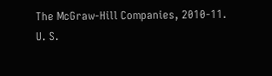The McGraw-Hill Companies, 2010-11.
U. S.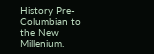History Pre-Columbian to the New Millenium.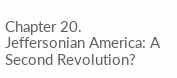Chapter 20. Jeffersonian America: A Second Revolution?